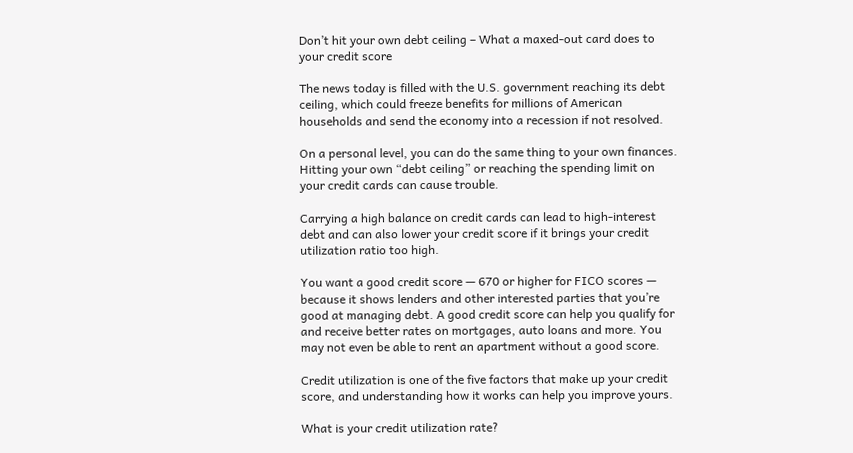Don’t hit your own debt ceiling – What a maxed-out card does to your credit score

The news today is filled with the U.S. government reaching its debt ceiling, which could freeze benefits for millions of American households and send the economy into a recession if not resolved.

On a personal level, you can do the same thing to your own finances. Hitting your own “debt ceiling” or reaching the spending limit on your credit cards can cause trouble.

Carrying a high balance on credit cards can lead to high-interest debt and can also lower your credit score if it brings your credit utilization ratio too high.

You want a good credit score — 670 or higher for FICO scores — because it shows lenders and other interested parties that you’re good at managing debt. A good credit score can help you qualify for and receive better rates on mortgages, auto loans and more. You may not even be able to rent an apartment without a good score.

Credit utilization is one of the five factors that make up your credit score, and understanding how it works can help you improve yours.

What is your credit utilization rate?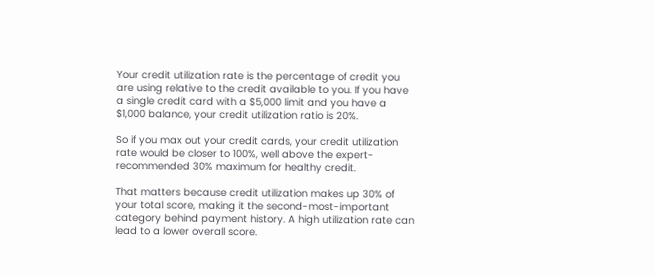Your credit utilization rate is the percentage of credit you are using relative to the credit available to you. If you have a single credit card with a $5,000 limit and you have a $1,000 balance, your credit utilization ratio is 20%.

So if you max out your credit cards, your credit utilization rate would be closer to 100%, well above the expert-recommended 30% maximum for healthy credit.

That matters because credit utilization makes up 30% of your total score, making it the second-most-important category behind payment history. A high utilization rate can lead to a lower overall score.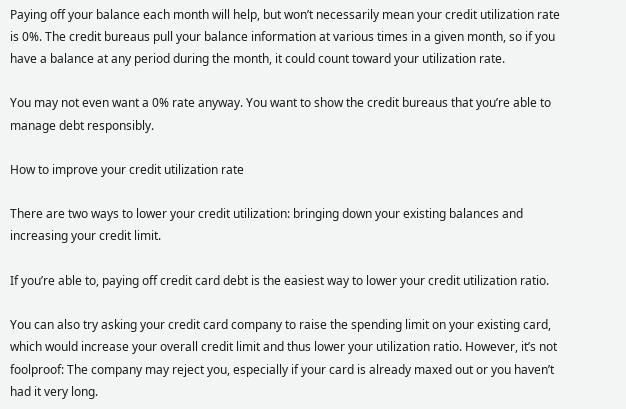Paying off your balance each month will help, but won’t necessarily mean your credit utilization rate is 0%. The credit bureaus pull your balance information at various times in a given month, so if you have a balance at any period during the month, it could count toward your utilization rate.

You may not even want a 0% rate anyway. You want to show the credit bureaus that you’re able to manage debt responsibly.

How to improve your credit utilization rate

There are two ways to lower your credit utilization: bringing down your existing balances and increasing your credit limit.

If you’re able to, paying off credit card debt is the easiest way to lower your credit utilization ratio.

You can also try asking your credit card company to raise the spending limit on your existing card, which would increase your overall credit limit and thus lower your utilization ratio. However, it’s not foolproof: The company may reject you, especially if your card is already maxed out or you haven’t had it very long.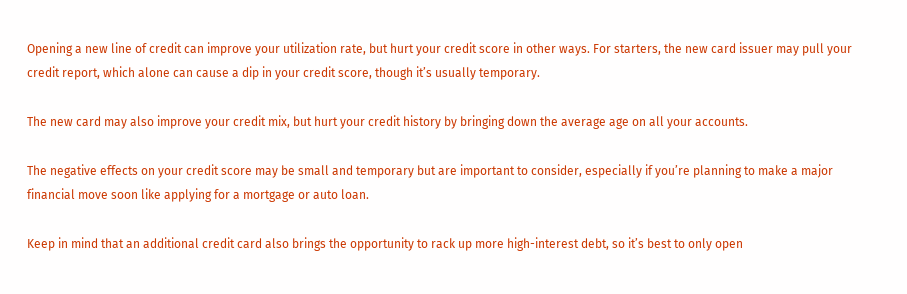Opening a new line of credit can improve your utilization rate, but hurt your credit score in other ways. For starters, the new card issuer may pull your credit report, which alone can cause a dip in your credit score, though it’s usually temporary.

The new card may also improve your credit mix, but hurt your credit history by bringing down the average age on all your accounts.

The negative effects on your credit score may be small and temporary but are important to consider, especially if you’re planning to make a major financial move soon like applying for a mortgage or auto loan.

Keep in mind that an additional credit card also brings the opportunity to rack up more high-interest debt, so it’s best to only open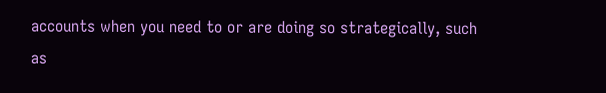accounts when you need to or are doing so strategically, such as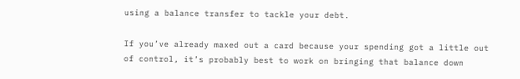using a balance transfer to tackle your debt.

If you’ve already maxed out a card because your spending got a little out of control, it’s probably best to work on bringing that balance down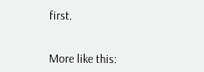first.


More like this: